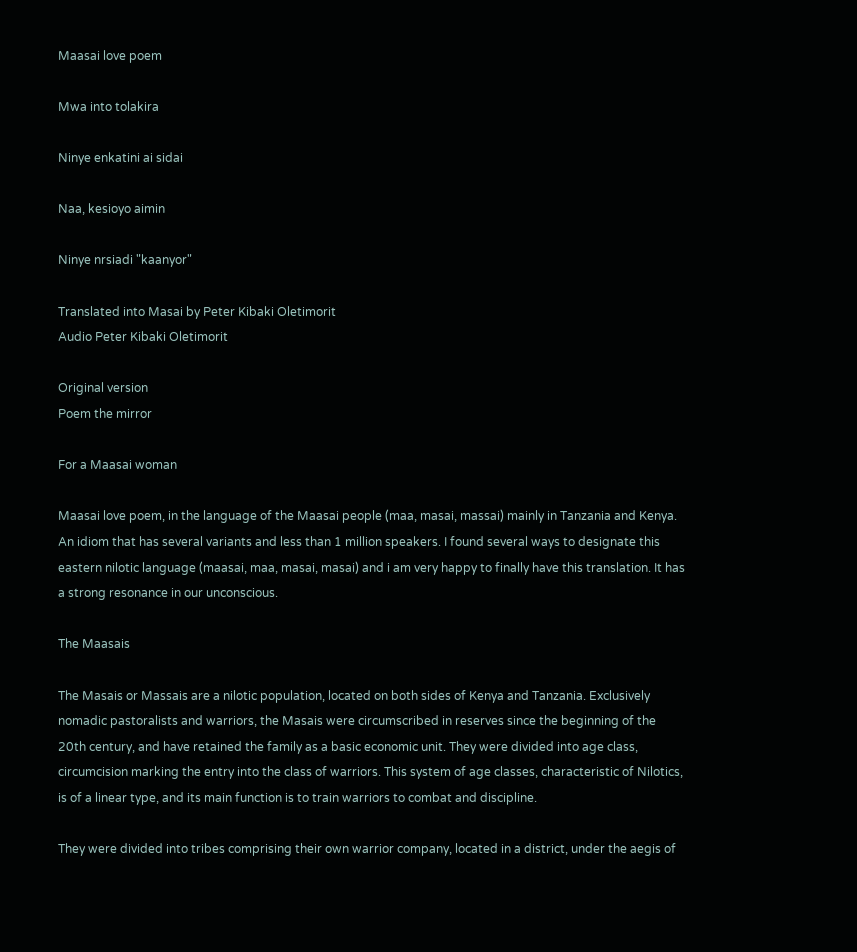Maasai love poem

Mwa into tolakira

Ninye enkatini ai sidai

Naa, kesioyo aimin

Ninye nrsiadi "kaanyor"

Translated into Masai by Peter Kibaki Oletimorit
Audio Peter Kibaki Oletimorit

Original version
Poem the mirror

For a Maasai woman

Maasai love poem, in the language of the Maasai people (maa, masai, massai) mainly in Tanzania and Kenya. An idiom that has several variants and less than 1 million speakers. I found several ways to designate this eastern nilotic language (maasai, maa, masai, masai) and i am very happy to finally have this translation. It has a strong resonance in our unconscious.

The Maasais

The Masais or Massais are a nilotic population, located on both sides of Kenya and Tanzania. Exclusively nomadic pastoralists and warriors, the Masais were circumscribed in reserves since the beginning of the 20th century, and have retained the family as a basic economic unit. They were divided into age class, circumcision marking the entry into the class of warriors. This system of age classes, characteristic of Nilotics, is of a linear type, and its main function is to train warriors to combat and discipline.

They were divided into tribes comprising their own warrior company, located in a district, under the aegis of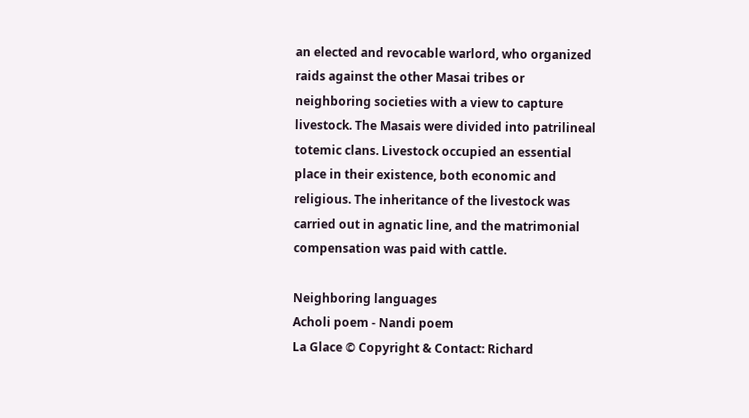an elected and revocable warlord, who organized raids against the other Masai tribes or neighboring societies with a view to capture livestock. The Masais were divided into patrilineal totemic clans. Livestock occupied an essential place in their existence, both economic and religious. The inheritance of the livestock was carried out in agnatic line, and the matrimonial compensation was paid with cattle.

Neighboring languages
Acholi poem - Nandi poem
La Glace © Copyright & Contact: Richard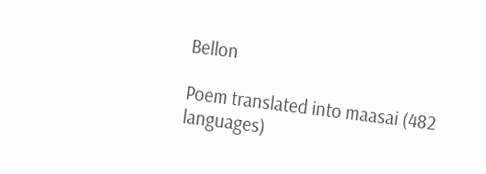Bellon

Poem translated into maasai (482 languages)